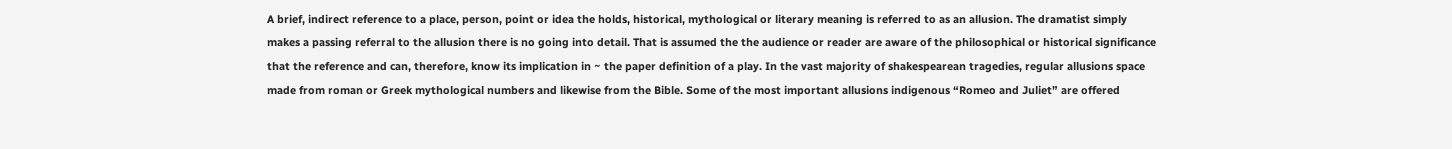A brief, indirect reference to a place, person, point or idea the holds, historical, mythological or literary meaning is referred to as an allusion. The dramatist simply makes a passing referral to the allusion there is no going into detail. That is assumed the the audience or reader are aware of the philosophical or historical significance that the reference and can, therefore, know its implication in ~ the paper definition of a play. In the vast majority of shakespearean tragedies, regular allusions space made from roman or Greek mythological numbers and likewise from the Bible. Some of the most important allusions indigenous “Romeo and Juliet” are offered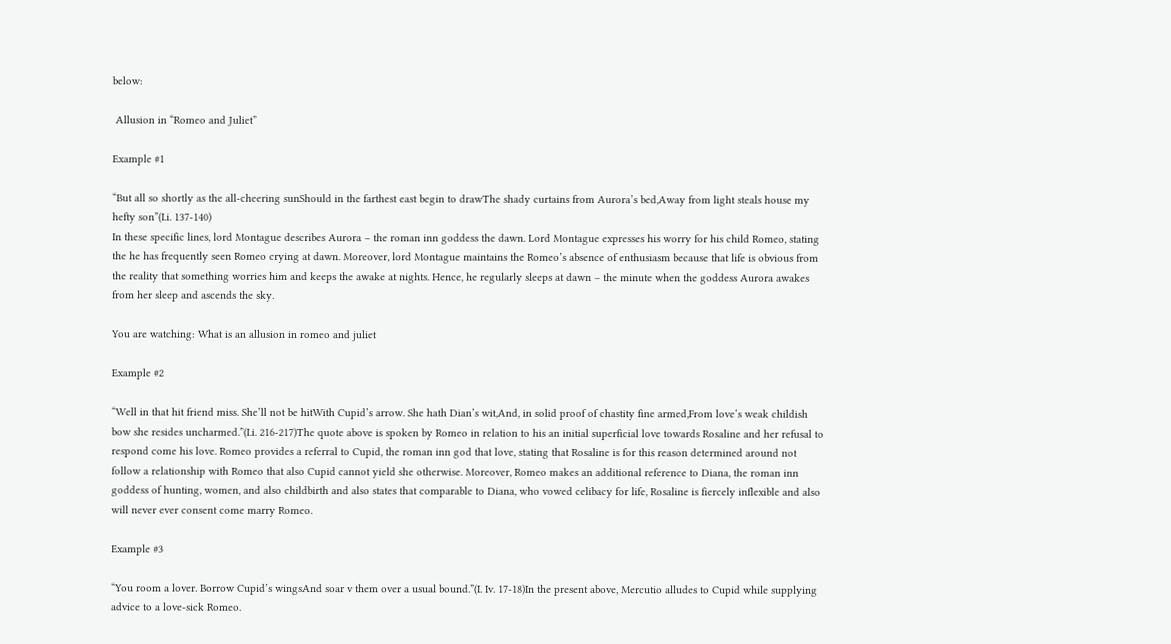below:

 Allusion in “Romeo and Juliet”

Example #1

“But all so shortly as the all-cheering sunShould in the farthest east begin to drawThe shady curtains from Aurora’s bed,Away from light steals house my hefty son”(I.i. 137-140)
In these specific lines, lord Montague describes Aurora – the roman inn goddess the dawn. Lord Montague expresses his worry for his child Romeo, stating the he has frequently seen Romeo crying at dawn. Moreover, lord Montague maintains the Romeo’s absence of enthusiasm because that life is obvious from the reality that something worries him and keeps the awake at nights. Hence, he regularly sleeps at dawn – the minute when the goddess Aurora awakes from her sleep and ascends the sky.

You are watching: What is an allusion in romeo and juliet

Example #2

“Well in that hit friend miss. She’ll not be hitWith Cupid’s arrow. She hath Dian’s wit,And, in solid proof of chastity fine armed,From love’s weak childish bow she resides uncharmed.”(I.i. 216-217)The quote above is spoken by Romeo in relation to his an initial superficial love towards Rosaline and her refusal to respond come his love. Romeo provides a referral to Cupid, the roman inn god that love, stating that Rosaline is for this reason determined around not follow a relationship with Romeo that also Cupid cannot yield she otherwise. Moreover, Romeo makes an additional reference to Diana, the roman inn goddess of hunting, women, and also childbirth and also states that comparable to Diana, who vowed celibacy for life, Rosaline is fiercely inflexible and also will never ever consent come marry Romeo.

Example #3

“You room a lover. Borrow Cupid’s wingsAnd soar v them over a usual bound.”(I. Iv. 17-18)In the present above, Mercutio alludes to Cupid while supplying advice to a love-sick Romeo.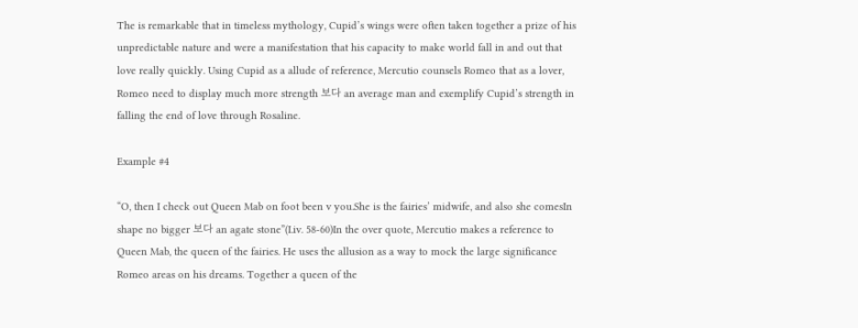The is remarkable that in timeless mythology, Cupid’s wings were often taken together a prize of his unpredictable nature and were a manifestation that his capacity to make world fall in and out that love really quickly. Using Cupid as a allude of reference, Mercutio counsels Romeo that as a lover, Romeo need to display much more strength 보다 an average man and exemplify Cupid’s strength in falling the end of love through Rosaline.

Example #4

“O, then I check out Queen Mab on foot been v you.She is the fairies’ midwife, and also she comesIn shape no bigger 보다 an agate stone”(I.iv. 58-60)In the over quote, Mercutio makes a reference to Queen Mab, the queen of the fairies. He uses the allusion as a way to mock the large significance Romeo areas on his dreams. Together a queen of the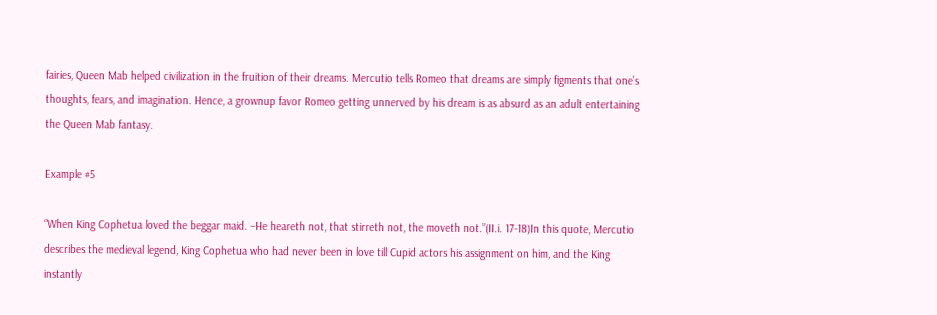fairies, Queen Mab helped civilization in the fruition of their dreams. Mercutio tells Romeo that dreams are simply figments that one’s thoughts, fears, and imagination. Hence, a grownup favor Romeo getting unnerved by his dream is as absurd as an adult entertaining the Queen Mab fantasy.

Example #5

“When King Cophetua loved the beggar maid. –He heareth not, that stirreth not, the moveth not.”(II.i. 17-18)In this quote, Mercutio describes the medieval legend, King Cophetua who had never been in love till Cupid actors his assignment on him, and the King instantly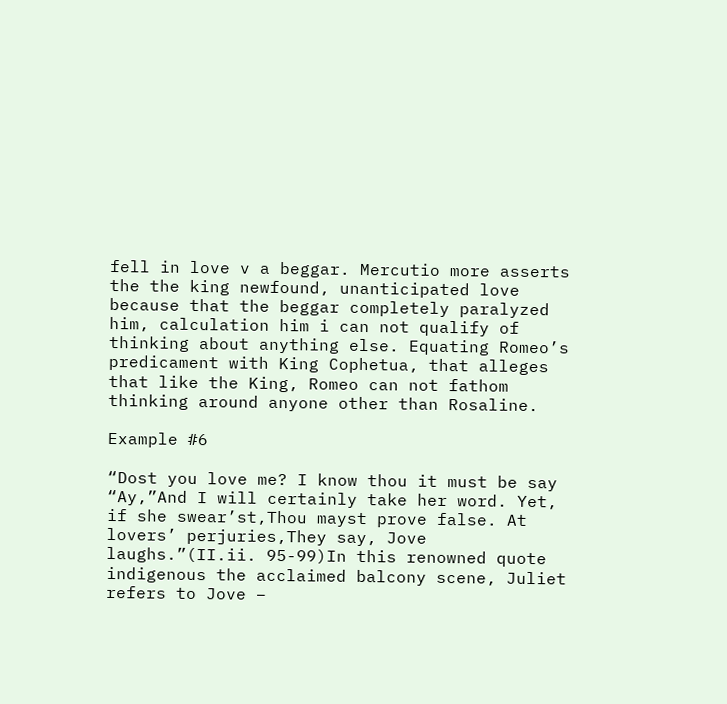fell in love v a beggar. Mercutio more asserts the the king newfound, unanticipated love because that the beggar completely paralyzed him, calculation him i can not qualify of thinking about anything else. Equating Romeo’s predicament with King Cophetua, that alleges that like the King, Romeo can not fathom thinking around anyone other than Rosaline.

Example #6

“Dost you love me? I know thou it must be say “Ay,”And I will certainly take her word. Yet, if she swear’st,Thou mayst prove false. At lovers’ perjuries,They say, Jove laughs.”(II.ii. 95-99)In this renowned quote indigenous the acclaimed balcony scene, Juliet refers to Jove –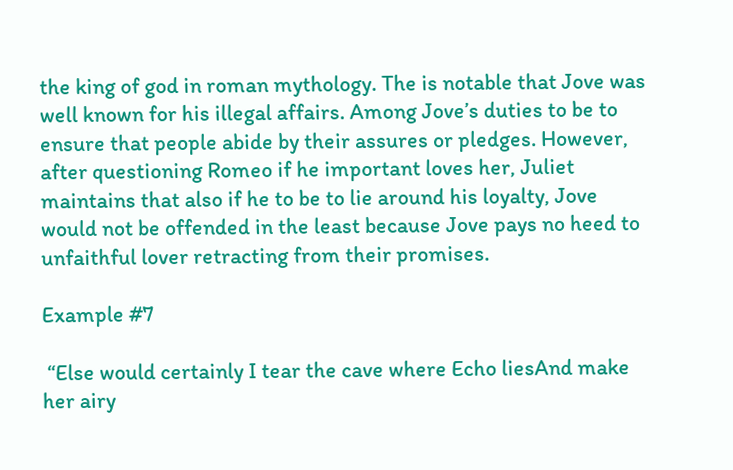the king of god in roman mythology. The is notable that Jove was well known for his illegal affairs. Among Jove’s duties to be to ensure that people abide by their assures or pledges. However, after questioning Romeo if he important loves her, Juliet maintains that also if he to be to lie around his loyalty, Jove would not be offended in the least because Jove pays no heed to unfaithful lover retracting from their promises.

Example #7

 “Else would certainly I tear the cave where Echo liesAnd make her airy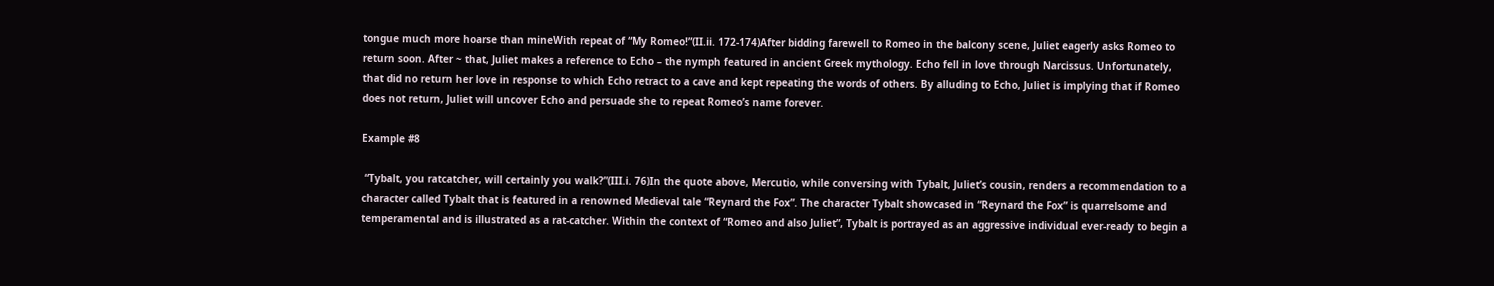tongue much more hoarse than mineWith repeat of “My Romeo!”(II.ii. 172-174)After bidding farewell to Romeo in the balcony scene, Juliet eagerly asks Romeo to return soon. After ~ that, Juliet makes a reference to Echo – the nymph featured in ancient Greek mythology. Echo fell in love through Narcissus. Unfortunately, that did no return her love in response to which Echo retract to a cave and kept repeating the words of others. By alluding to Echo, Juliet is implying that if Romeo does not return, Juliet will uncover Echo and persuade she to repeat Romeo’s name forever.

Example #8

 “Tybalt, you ratcatcher, will certainly you walk?”(III.i. 76)In the quote above, Mercutio, while conversing with Tybalt, Juliet’s cousin, renders a recommendation to a character called Tybalt that is featured in a renowned Medieval tale “Reynard the Fox”. The character Tybalt showcased in “Reynard the Fox” is quarrelsome and temperamental and is illustrated as a rat-catcher. Within the context of “Romeo and also Juliet”, Tybalt is portrayed as an aggressive individual ever-ready to begin a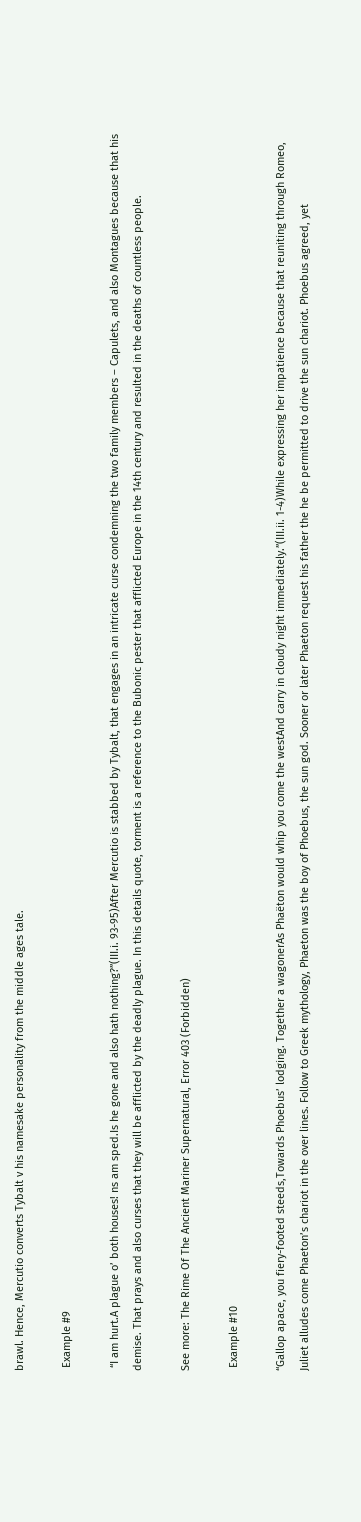brawl. Hence, Mercutio converts Tybalt v his namesake personality from the middle ages tale.

 Example #9

 “I am hurt.A plague o’ both houses! ns am sped.Is he gone and also hath nothing?”(III.i. 93-95)After Mercutio is stabbed by Tybalt, that engages in an intricate curse condemning the two family members – Capulets, and also Montagues because that his demise. That prays and also curses that they will be afflicted by the deadly plague. In this details quote, torment is a reference to the Bubonic pester that afflicted Europe in the 14th century and resulted in the deaths of countless people.

See more: The Rime Of The Ancient Mariner Supernatural, Error 403 (Forbidden)

 Example #10

“Gallop apace, you fiery-footed steeds,Towards Phoebus’ lodging. Together a wagonerAs Phaëton would whip you come the westAnd carry in cloudy night immediately.”(III.ii. 1-4)While expressing her impatience because that reuniting through Romeo, Juliet alludes come Phaeton’s chariot in the over lines. Follow to Greek mythology, Phaeton was the boy of Phoebus, the sun god. Sooner or later Phaeton request his father the he be permitted to drive the sun chariot. Phoebus agreed, yet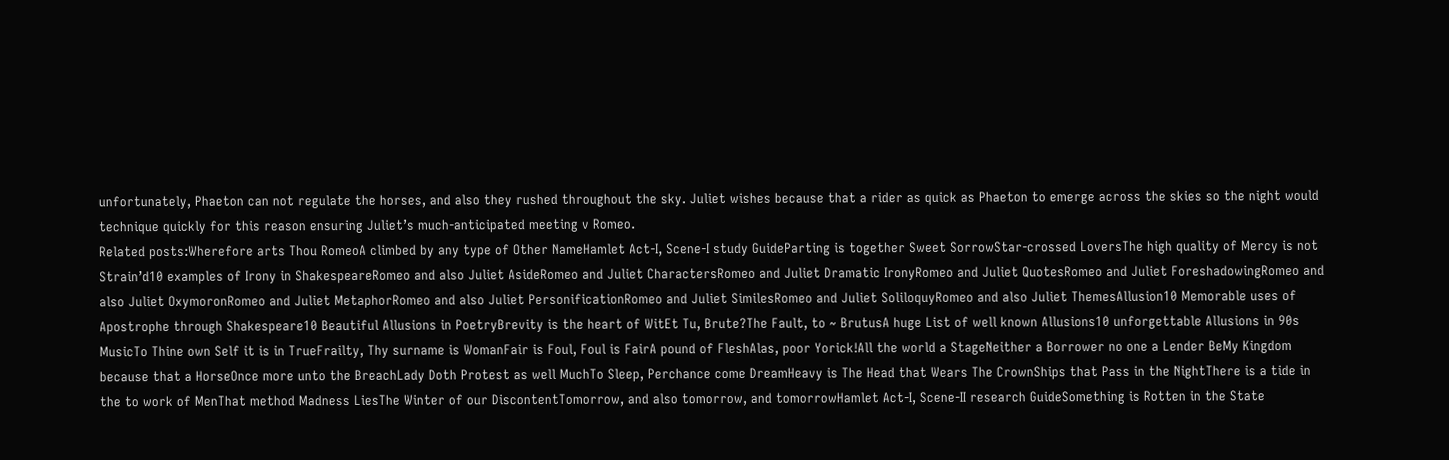unfortunately, Phaeton can not regulate the horses, and also they rushed throughout the sky. Juliet wishes because that a rider as quick as Phaeton to emerge across the skies so the night would technique quickly for this reason ensuring Juliet’s much-anticipated meeting v Romeo.
Related posts:Wherefore arts Thou RomeoA climbed by any type of Other NameHamlet Act-I, Scene-I study GuideParting is together Sweet SorrowStar-crossed LoversThe high quality of Mercy is not Strain’d10 examples of Irony in ShakespeareRomeo and also Juliet AsideRomeo and Juliet CharactersRomeo and Juliet Dramatic IronyRomeo and Juliet QuotesRomeo and Juliet ForeshadowingRomeo and also Juliet OxymoronRomeo and Juliet MetaphorRomeo and also Juliet PersonificationRomeo and Juliet SimilesRomeo and Juliet SoliloquyRomeo and also Juliet ThemesAllusion10 Memorable uses of Apostrophe through Shakespeare10 Beautiful Allusions in PoetryBrevity is the heart of WitEt Tu, Brute?The Fault, to ~ BrutusA huge List of well known Allusions10 unforgettable Allusions in 90s MusicTo Thine own Self it is in TrueFrailty, Thy surname is WomanFair is Foul, Foul is FairA pound of FleshAlas, poor Yorick!All the world a StageNeither a Borrower no one a Lender BeMy Kingdom because that a HorseOnce more unto the BreachLady Doth Protest as well MuchTo Sleep, Perchance come DreamHeavy is The Head that Wears The CrownShips that Pass in the NightThere is a tide in the to work of MenThat method Madness LiesThe Winter of our DiscontentTomorrow, and also tomorrow, and tomorrowHamlet Act-I, Scene-II research GuideSomething is Rotten in the State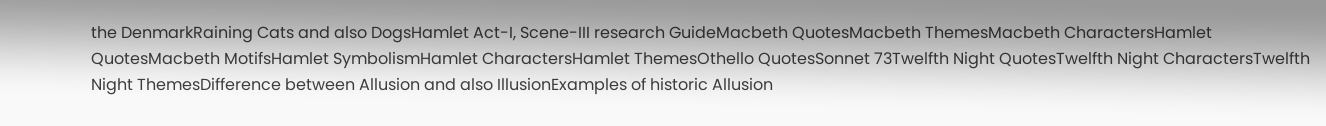the DenmarkRaining Cats and also DogsHamlet Act-I, Scene-III research GuideMacbeth QuotesMacbeth ThemesMacbeth CharactersHamlet QuotesMacbeth MotifsHamlet SymbolismHamlet CharactersHamlet ThemesOthello QuotesSonnet 73Twelfth Night QuotesTwelfth Night CharactersTwelfth Night ThemesDifference between Allusion and also IllusionExamples of historic Allusion